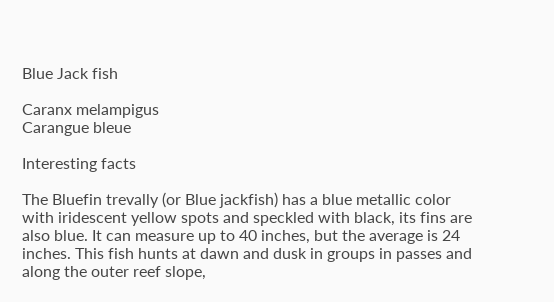Blue Jack fish

Caranx melampigus
Carangue bleue

Interesting facts

The Bluefin trevally (or Blue jackfish) has a blue metallic color with iridescent yellow spots and speckled with black, its fins are also blue. It can measure up to 40 inches, but the average is 24 inches. This fish hunts at dawn and dusk in groups in passes and along the outer reef slope,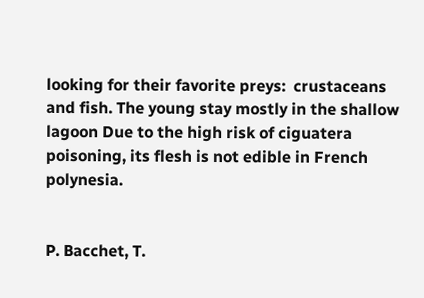looking for their favorite preys:  crustaceans and fish. The young stay mostly in the shallow lagoon Due to the high risk of ciguatera poisoning, its flesh is not edible in French polynesia.


P. Bacchet, T.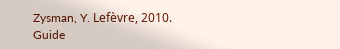Zysman, Y. Lefèvre, 2010. Guide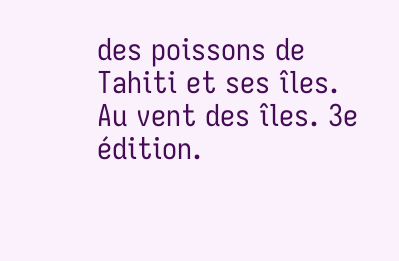des poissons de Tahiti et ses îles. Au vent des îles. 3e édition.